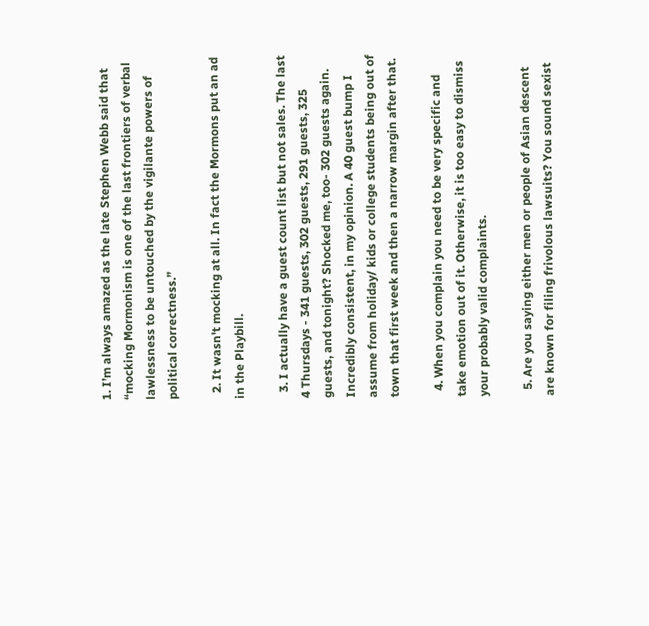1. I’m always amazed as the late Stephen Webb said that “mocking Mormonism is one of the last frontiers of verbal lawlessness to be untouched by the vigilante powers of political correctness.”

  2. It wasn't mocking at all. In fact the Mormons put an ad in the Playbill.

  3. I actually have a guest count list but not sales. The last 4 Thursdays - 341 guests, 302 guests, 291 guests, 325 guests, and tonight? Shocked me, too- 302 guests again. Incredibly consistent, in my opinion. A 40 guest bump I assume from holiday/ kids or college students being out of town that first week and then a narrow margin after that.

  4. When you complain you need to be very specific and take emotion out of it. Otherwise, it is too easy to dismiss your probably valid complaints.

  5. Are you saying either men or people of Asian descent are known for filing frivolous lawsuits? You sound sexist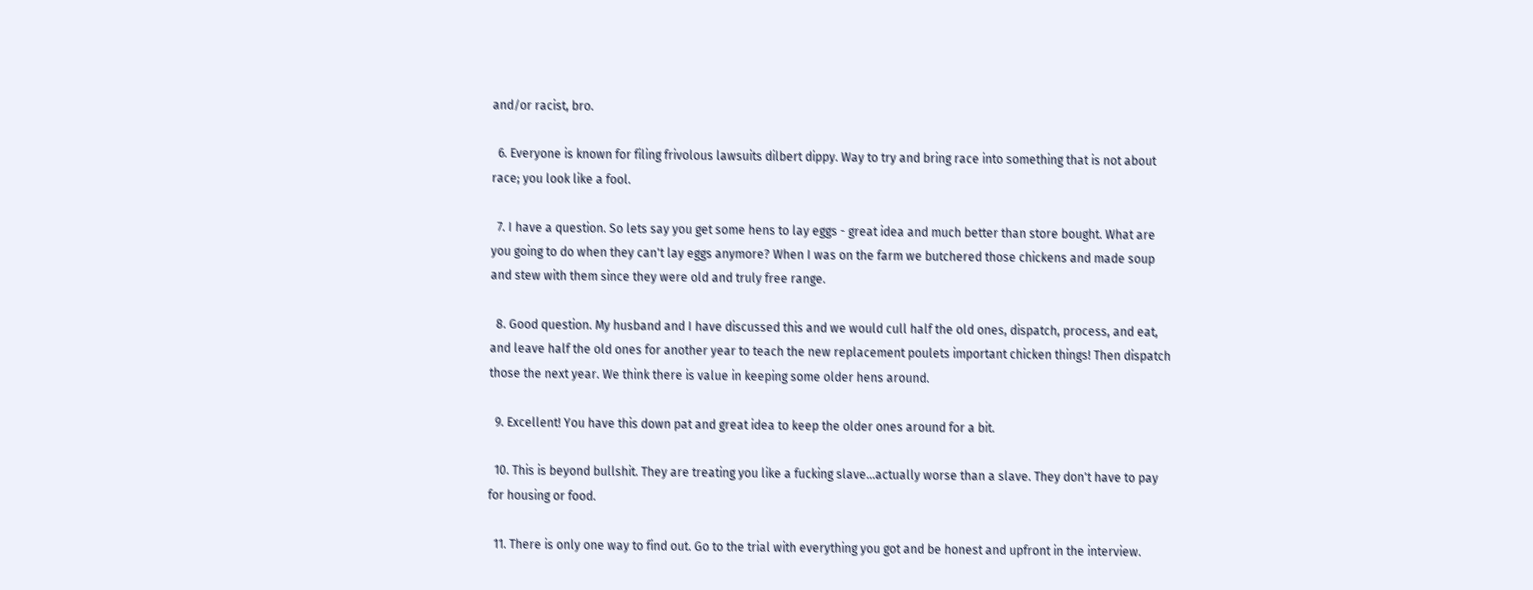and/or racist, bro.

  6. Everyone is known for filing frivolous lawsuits dilbert dippy. Way to try and bring race into something that is not about race; you look like a fool.

  7. I have a question. So lets say you get some hens to lay eggs - great idea and much better than store bought. What are you going to do when they can't lay eggs anymore? When I was on the farm we butchered those chickens and made soup and stew with them since they were old and truly free range.

  8. Good question. My husband and I have discussed this and we would cull half the old ones, dispatch, process, and eat, and leave half the old ones for another year to teach the new replacement poulets important chicken things! Then dispatch those the next year. We think there is value in keeping some older hens around.

  9. Excellent! You have this down pat and great idea to keep the older ones around for a bit.

  10. This is beyond bullshit. They are treating you like a fucking slave...actually worse than a slave. They don't have to pay for housing or food.

  11. There is only one way to find out. Go to the trial with everything you got and be honest and upfront in the interview.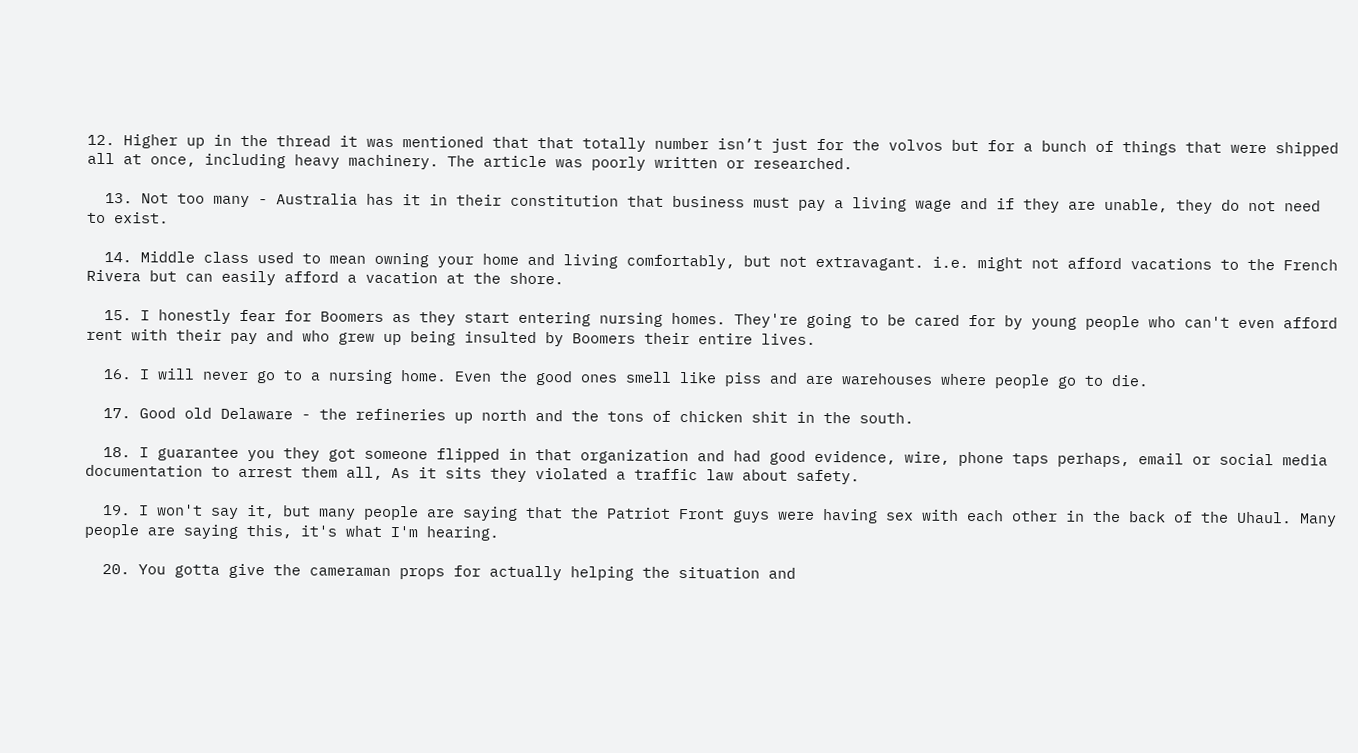12. Higher up in the thread it was mentioned that that totally number isn’t just for the volvos but for a bunch of things that were shipped all at once, including heavy machinery. The article was poorly written or researched.

  13. Not too many - Australia has it in their constitution that business must pay a living wage and if they are unable, they do not need to exist.

  14. Middle class used to mean owning your home and living comfortably, but not extravagant. i.e. might not afford vacations to the French Rivera but can easily afford a vacation at the shore.

  15. I honestly fear for Boomers as they start entering nursing homes. They're going to be cared for by young people who can't even afford rent with their pay and who grew up being insulted by Boomers their entire lives.

  16. I will never go to a nursing home. Even the good ones smell like piss and are warehouses where people go to die.

  17. Good old Delaware - the refineries up north and the tons of chicken shit in the south.

  18. I guarantee you they got someone flipped in that organization and had good evidence, wire, phone taps perhaps, email or social media documentation to arrest them all, As it sits they violated a traffic law about safety.

  19. I won't say it, but many people are saying that the Patriot Front guys were having sex with each other in the back of the Uhaul. Many people are saying this, it's what I'm hearing.

  20. You gotta give the cameraman props for actually helping the situation and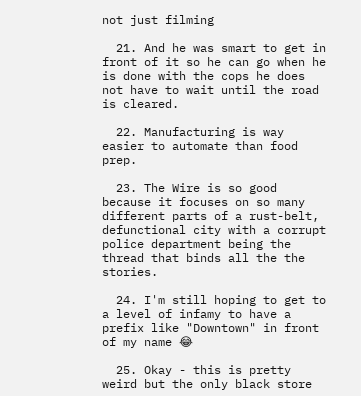not just filming

  21. And he was smart to get in front of it so he can go when he is done with the cops he does not have to wait until the road is cleared.

  22. Manufacturing is way easier to automate than food prep.

  23. The Wire is so good because it focuses on so many different parts of a rust-belt, defunctional city with a corrupt police department being the thread that binds all the the stories.

  24. I'm still hoping to get to a level of infamy to have a prefix like "Downtown" in front of my name 😂

  25. Okay - this is pretty weird but the only black store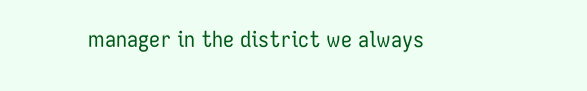manager in the district we always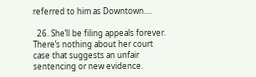referred to him as Downtown....

  26. She’ll be filing appeals forever. There’s nothing about her court case that suggests an unfair sentencing or new evidence.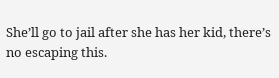She’ll go to jail after she has her kid, there’s no escaping this.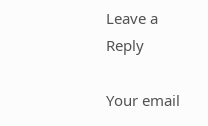Leave a Reply

Your email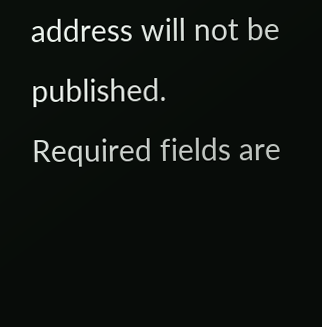address will not be published. Required fields are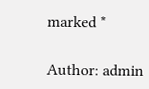marked *

Author: admin